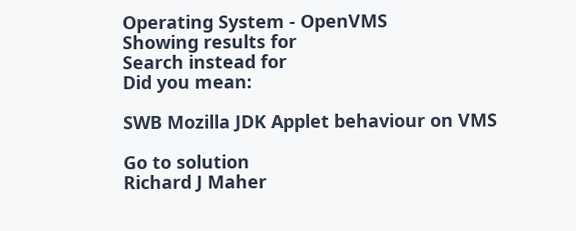Operating System - OpenVMS
Showing results for
Search instead for
Did you mean:

SWB Mozilla JDK Applet behaviour on VMS

Go to solution
Richard J Maher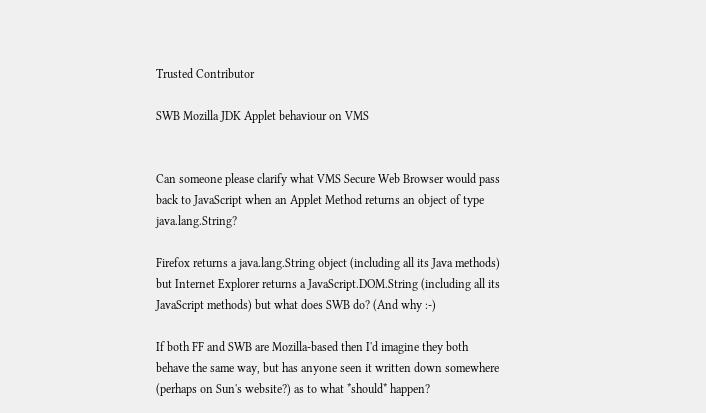Trusted Contributor

SWB Mozilla JDK Applet behaviour on VMS


Can someone please clarify what VMS Secure Web Browser would pass back to JavaScript when an Applet Method returns an object of type java.lang.String?

Firefox returns a java.lang.String object (including all its Java methods) but Internet Explorer returns a JavaScript.DOM.String (including all its JavaScript methods) but what does SWB do? (And why :-)

If both FF and SWB are Mozilla-based then I'd imagine they both behave the same way, but has anyone seen it written down somewhere (perhaps on Sun's website?) as to what *should* happen?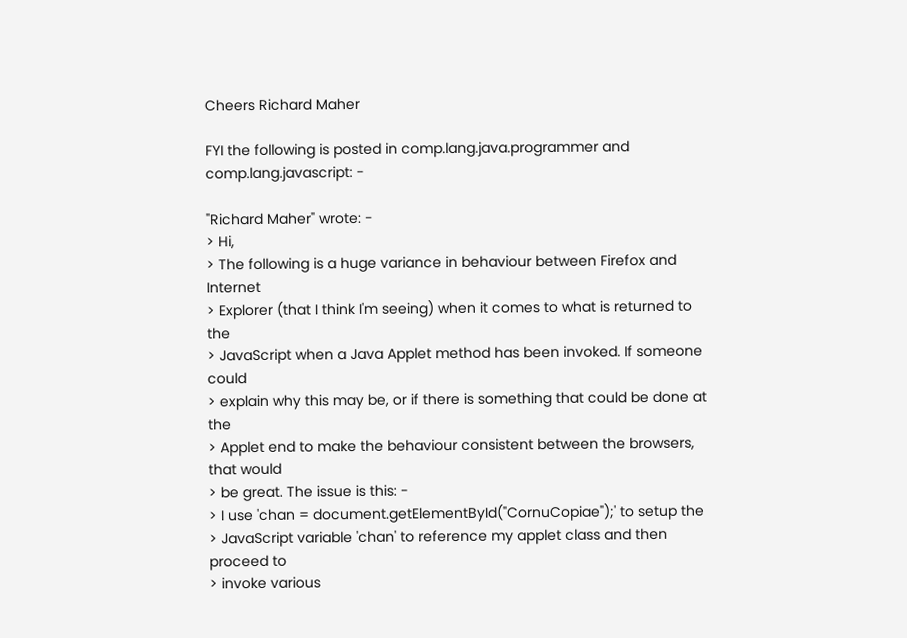Cheers Richard Maher

FYI the following is posted in comp.lang.java.programmer and comp.lang.javascript: -

"Richard Maher" wrote: -
> Hi,
> The following is a huge variance in behaviour between Firefox and Internet
> Explorer (that I think I'm seeing) when it comes to what is returned to the
> JavaScript when a Java Applet method has been invoked. If someone could
> explain why this may be, or if there is something that could be done at the
> Applet end to make the behaviour consistent between the browsers, that would
> be great. The issue is this: -
> I use 'chan = document.getElementById("CornuCopiae");' to setup the
> JavaScript variable 'chan' to reference my applet class and then proceed to
> invoke various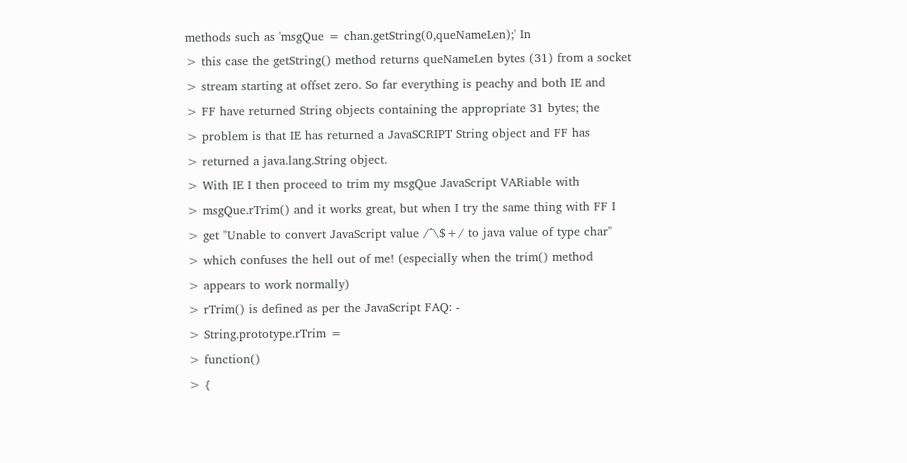methods such as 'msgQue = chan.getString(0,queNameLen);' In
> this case the getString() method returns queNameLen bytes (31) from a socket
> stream starting at offset zero. So far everything is peachy and both IE and
> FF have returned String objects containing the appropriate 31 bytes; the
> problem is that IE has returned a JavaSCRIPT String object and FF has
> returned a java.lang.String object.
> With IE I then proceed to trim my msgQue JavaScript VARiable with
> msgQue.rTrim() and it works great, but when I try the same thing with FF I
> get "Unable to convert JavaScript value /^\$+/ to java value of type char"
> which confuses the hell out of me! (especially when the trim() method
> appears to work normally)
> rTrim() is defined as per the JavaScript FAQ: -
> String.prototype.rTrim =
> function()
> {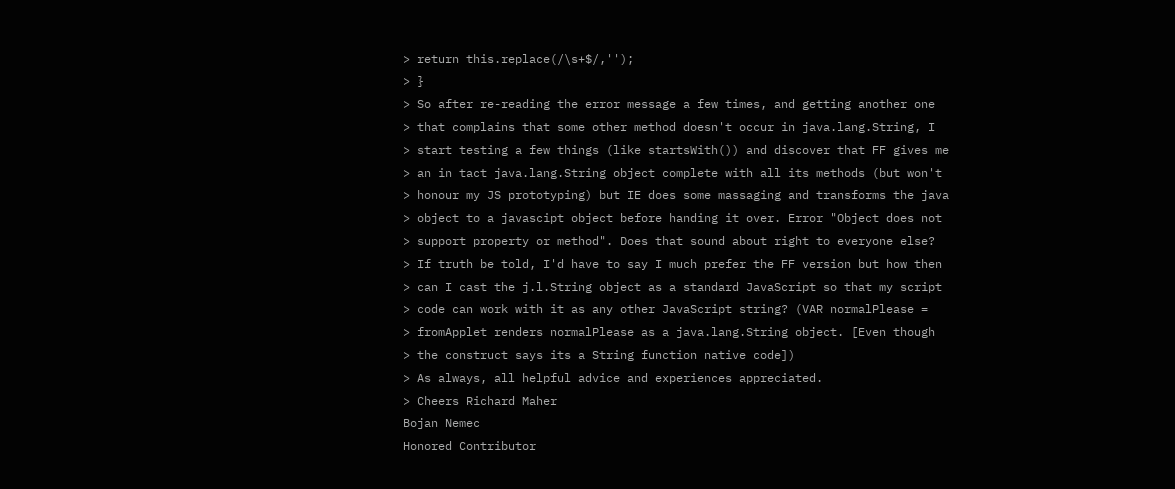> return this.replace(/\s+$/,'');
> }
> So after re-reading the error message a few times, and getting another one
> that complains that some other method doesn't occur in java.lang.String, I
> start testing a few things (like startsWith()) and discover that FF gives me
> an in tact java.lang.String object complete with all its methods (but won't
> honour my JS prototyping) but IE does some massaging and transforms the java
> object to a javascipt object before handing it over. Error "Object does not
> support property or method". Does that sound about right to everyone else?
> If truth be told, I'd have to say I much prefer the FF version but how then
> can I cast the j.l.String object as a standard JavaScript so that my script
> code can work with it as any other JavaScript string? (VAR normalPlease =
> fromApplet renders normalPlease as a java.lang.String object. [Even though
> the construct says its a String function native code])
> As always, all helpful advice and experiences appreciated.
> Cheers Richard Maher
Bojan Nemec
Honored Contributor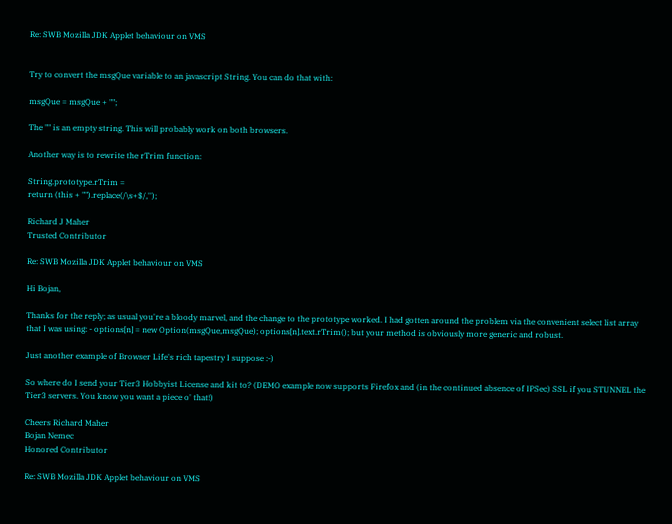Re: SWB Mozilla JDK Applet behaviour on VMS


Try to convert the msgQue variable to an javascript String. You can do that with:

msgQue = msgQue + "";

The "" is an empty string. This will probably work on both browsers.

Another way is to rewrite the rTrim function:

String.prototype.rTrim =
return (this + "").replace(/\s+$/,'');

Richard J Maher
Trusted Contributor

Re: SWB Mozilla JDK Applet behaviour on VMS

Hi Bojan,

Thanks for the reply; as usual you're a bloody marvel, and the change to the prototype worked. I had gotten around the problem via the convenient select list array that I was using: - options[n] = new Option(msgQue,msgQue); options[n].text.rTrim(); but your method is obviously more generic and robust.

Just another example of Browser Life's rich tapestry I suppose :-)

So where do I send your Tier3 Hobbyist License and kit to? (DEMO example now supports Firefox and (in the continued absence of IPSec) SSL if you STUNNEL the Tier3 servers. You know you want a piece o' that!)

Cheers Richard Maher
Bojan Nemec
Honored Contributor

Re: SWB Mozilla JDK Applet behaviour on VMS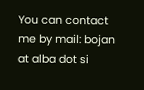You can contact me by mail: bojan at alba dot si